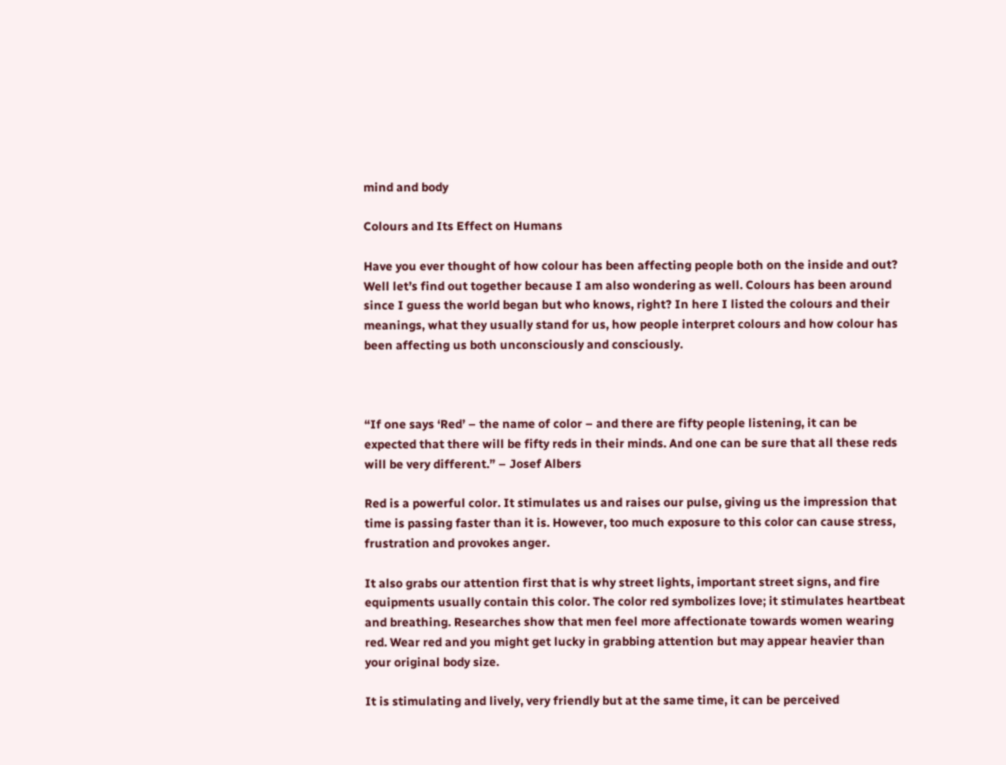mind and body

Colours and Its Effect on Humans

Have you ever thought of how colour has been affecting people both on the inside and out? Well let’s find out together because I am also wondering as well. Colours has been around since I guess the world began but who knows, right? In here I listed the colours and their meanings, what they usually stand for us, how people interpret colours and how colour has been affecting us both unconsciously and consciously.



“If one says ‘Red’ – the name of color – and there are fifty people listening, it can be expected that there will be fifty reds in their minds. And one can be sure that all these reds will be very different.” – Josef Albers

Red is a powerful color. It stimulates us and raises our pulse, giving us the impression that time is passing faster than it is. However, too much exposure to this color can cause stress, frustration and provokes anger.

It also grabs our attention first that is why street lights, important street signs, and fire equipments usually contain this color. The color red symbolizes love; it stimulates heartbeat and breathing. Researches show that men feel more affectionate towards women wearing red. Wear red and you might get lucky in grabbing attention but may appear heavier than your original body size.

It is stimulating and lively, very friendly but at the same time, it can be perceived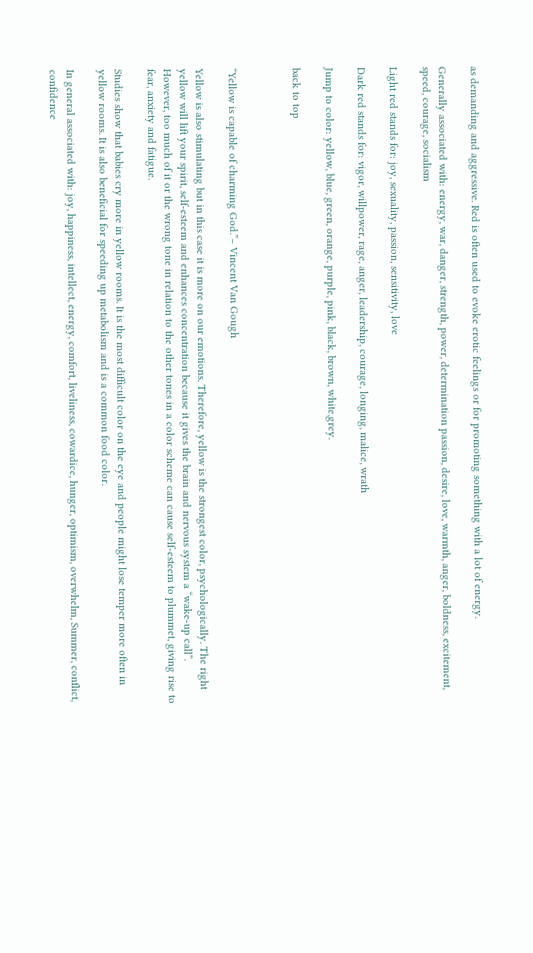as demanding and aggressive. Red is often used to evoke erotic feelings or for promoting something with a lot of energy.

Generally associated with: energy, war, danger, strength, power, determination passion, desire, love, warmth, anger, boldness, excitement, speed, courage, socialism

Light red stands for: joy, sexuality, passion, sensitivity, love

Dark red stands for: vigor, willpower, rage, anger, leadership, courage, longing, malice, wrath

Jump to color: yellow, blue, green, orange, purple, pink, black, brown, white,grey.

back to top



“Yellow is capable of charming God.”– Vincent Van Gough

Yellow is also stimulating but in this case it is more on our emotions. Therefore, yellow is the strongest color, psychologically. The right yellow will lift your spirit, self-esteem and enhances concentration because it gives the brain and nervous system a “wake-up call”. However, too much of it or the wrong tone in relation to the other tones in a color scheme can cause self-esteem to plummet, giving rise to fear, anxiety and fatigue.

Studies show that babies cry more in yellow rooms. It is the most difficult color on the eye and people might lose temper more often in yellow rooms. It is also beneficial for speeding up metabolism and is a common food color.

In general associated with: joy, happiness, intellect, energy, comfort, liveliness, cowardice, hunger, optimism, overwhelm, Summer, conflict, confidence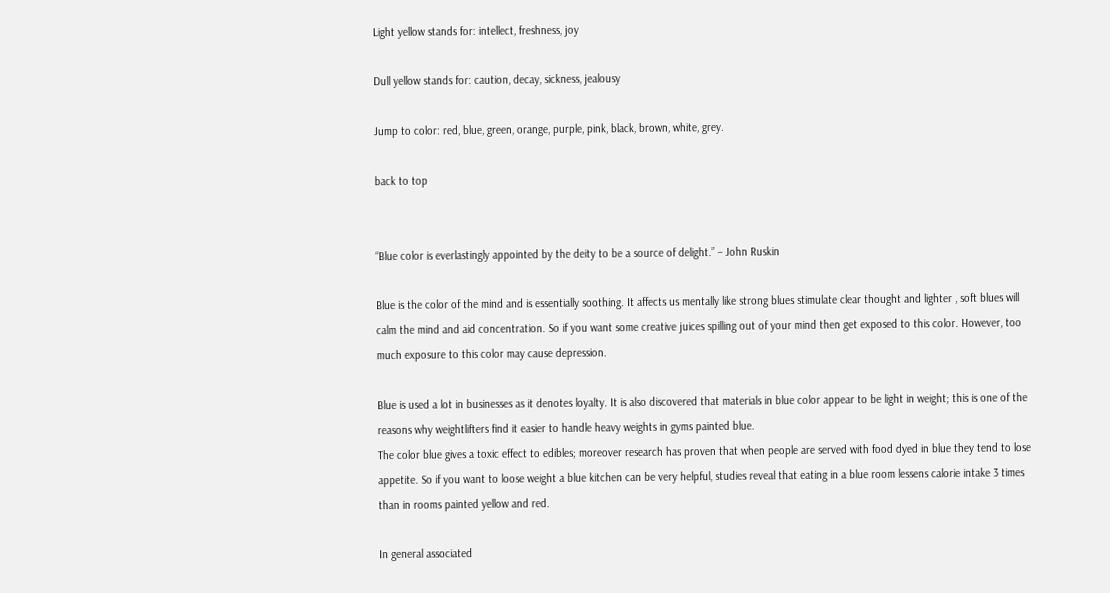Light yellow stands for: intellect, freshness, joy

Dull yellow stands for: caution, decay, sickness, jealousy

Jump to color: red, blue, green, orange, purple, pink, black, brown, white, grey.

back to top


“Blue color is everlastingly appointed by the deity to be a source of delight.” – John Ruskin

Blue is the color of the mind and is essentially soothing. It affects us mentally like strong blues stimulate clear thought and lighter , soft blues will calm the mind and aid concentration. So if you want some creative juices spilling out of your mind then get exposed to this color. However, too much exposure to this color may cause depression.

Blue is used a lot in businesses as it denotes loyalty. It is also discovered that materials in blue color appear to be light in weight; this is one of the reasons why weightlifters find it easier to handle heavy weights in gyms painted blue.
The color blue gives a toxic effect to edibles; moreover research has proven that when people are served with food dyed in blue they tend to lose appetite. So if you want to loose weight a blue kitchen can be very helpful, studies reveal that eating in a blue room lessens calorie intake 3 times than in rooms painted yellow and red.

In general associated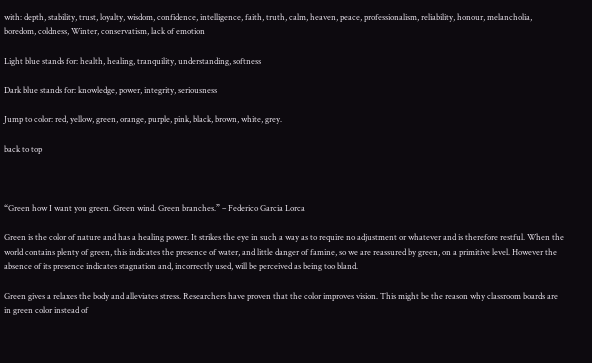with: depth, stability, trust, loyalty, wisdom, confidence, intelligence, faith, truth, calm, heaven, peace, professionalism, reliability, honour, melancholia, boredom, coldness, Winter, conservatism, lack of emotion

Light blue stands for: health, healing, tranquility, understanding, softness

Dark blue stands for: knowledge, power, integrity, seriousness

Jump to color: red, yellow, green, orange, purple, pink, black, brown, white, grey.

back to top



“Green how I want you green. Green wind. Green branches.” – Federico Garcia Lorca

Green is the color of nature and has a healing power. It strikes the eye in such a way as to require no adjustment or whatever and is therefore restful. When the world contains plenty of green, this indicates the presence of water, and little danger of famine, so we are reassured by green, on a primitive level. However the absence of its presence indicates stagnation and, incorrectly used, will be perceived as being too bland.

Green gives a relaxes the body and alleviates stress. Researchers have proven that the color improves vision. This might be the reason why classroom boards are in green color instead of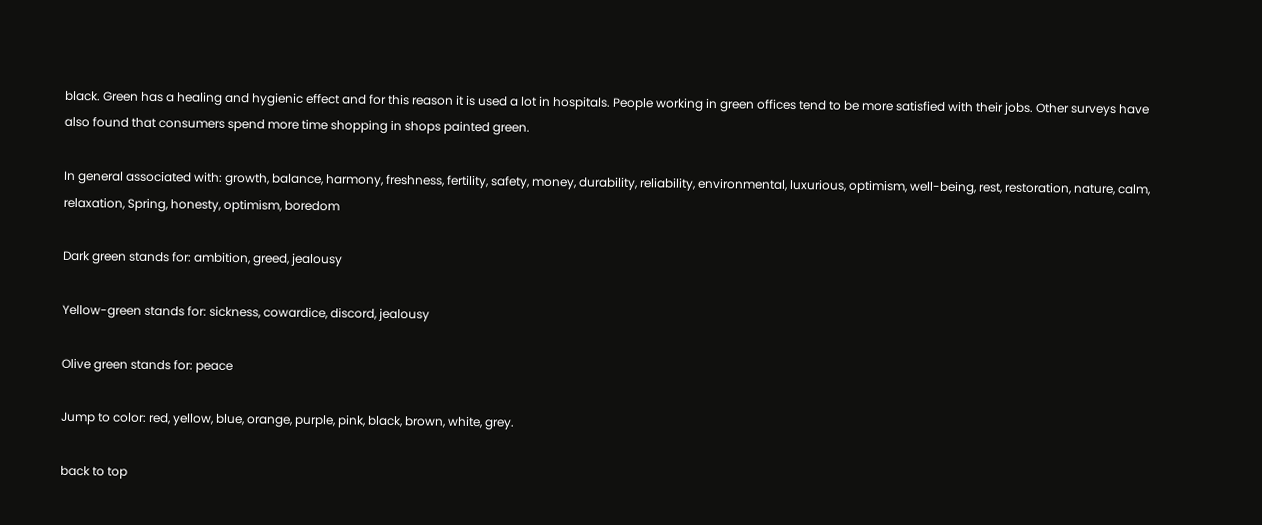black. Green has a healing and hygienic effect and for this reason it is used a lot in hospitals. People working in green offices tend to be more satisfied with their jobs. Other surveys have also found that consumers spend more time shopping in shops painted green.

In general associated with: growth, balance, harmony, freshness, fertility, safety, money, durability, reliability, environmental, luxurious, optimism, well-being, rest, restoration, nature, calm, relaxation, Spring, honesty, optimism, boredom

Dark green stands for: ambition, greed, jealousy

Yellow-green stands for: sickness, cowardice, discord, jealousy

Olive green stands for: peace

Jump to color: red, yellow, blue, orange, purple, pink, black, brown, white, grey.

back to top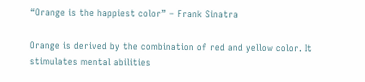“Orange is the happiest color” – Frank Sinatra

Orange is derived by the combination of red and yellow color. It stimulates mental abilities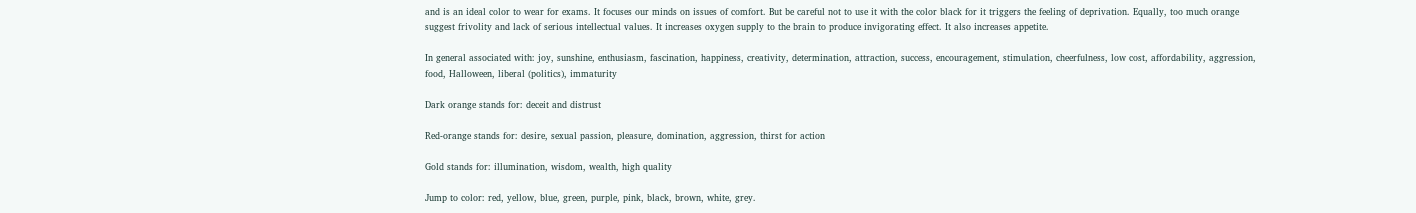and is an ideal color to wear for exams. It focuses our minds on issues of comfort. But be careful not to use it with the color black for it triggers the feeling of deprivation. Equally, too much orange suggest frivolity and lack of serious intellectual values. It increases oxygen supply to the brain to produce invigorating effect. It also increases appetite.

In general associated with: joy, sunshine, enthusiasm, fascination, happiness, creativity, determination, attraction, success, encouragement, stimulation, cheerfulness, low cost, affordability, aggression, food, Halloween, liberal (politics), immaturity

Dark orange stands for: deceit and distrust

Red-orange stands for: desire, sexual passion, pleasure, domination, aggression, thirst for action

Gold stands for: illumination, wisdom, wealth, high quality

Jump to color: red, yellow, blue, green, purple, pink, black, brown, white, grey.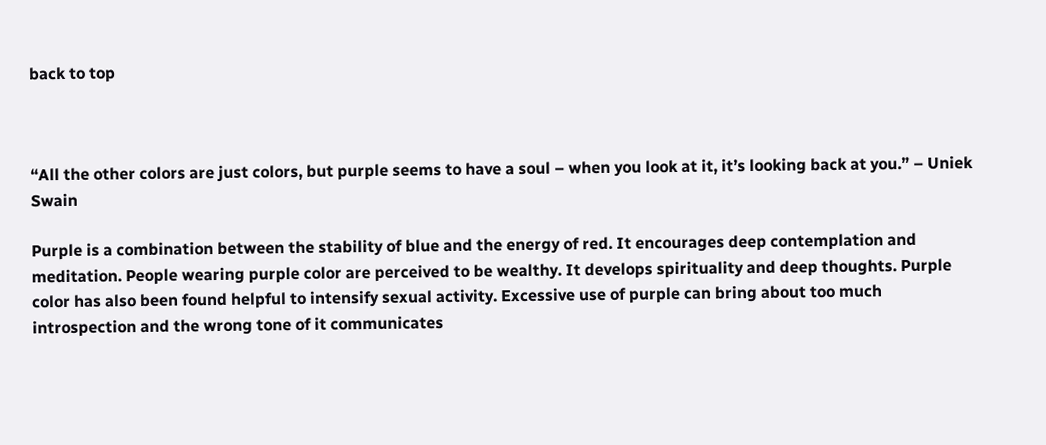back to top



“All the other colors are just colors, but purple seems to have a soul – when you look at it, it’s looking back at you.” – Uniek Swain

Purple is a combination between the stability of blue and the energy of red. It encourages deep contemplation and meditation. People wearing purple color are perceived to be wealthy. It develops spirituality and deep thoughts. Purple color has also been found helpful to intensify sexual activity. Excessive use of purple can bring about too much introspection and the wrong tone of it communicates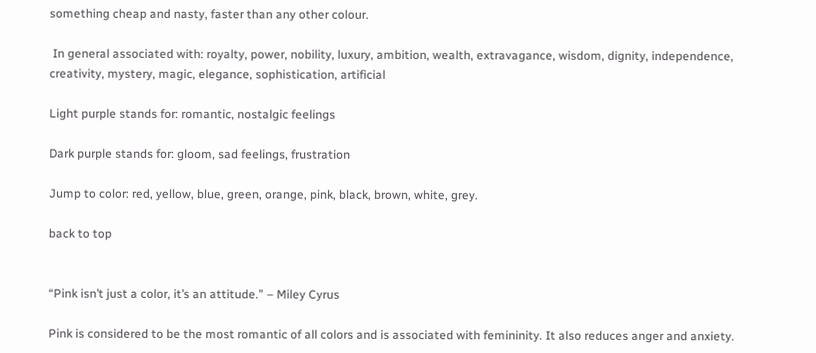something cheap and nasty, faster than any other colour.

 In general associated with: royalty, power, nobility, luxury, ambition, wealth, extravagance, wisdom, dignity, independence, creativity, mystery, magic, elegance, sophistication, artificial

Light purple stands for: romantic, nostalgic feelings

Dark purple stands for: gloom, sad feelings, frustration

Jump to color: red, yellow, blue, green, orange, pink, black, brown, white, grey.

back to top


“Pink isn’t just a color, it’s an attitude.” – Miley Cyrus

Pink is considered to be the most romantic of all colors and is associated with femininity. It also reduces anger and anxiety.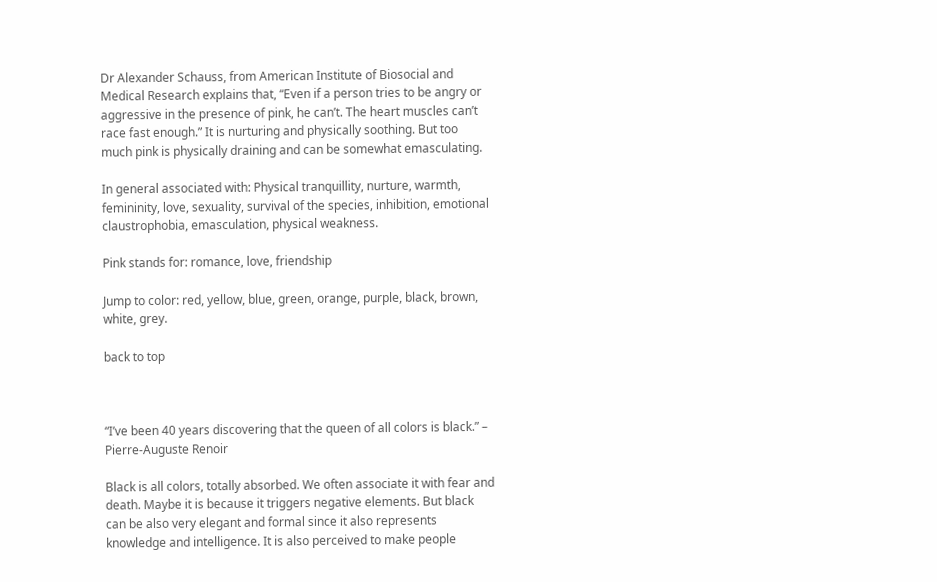Dr Alexander Schauss, from American Institute of Biosocial and Medical Research explains that, “Even if a person tries to be angry or aggressive in the presence of pink, he can’t. The heart muscles can’t race fast enough.” It is nurturing and physically soothing. But too much pink is physically draining and can be somewhat emasculating.

In general associated with: Physical tranquillity, nurture, warmth, femininity, love, sexuality, survival of the species, inhibition, emotional claustrophobia, emasculation, physical weakness.

Pink stands for: romance, love, friendship

Jump to color: red, yellow, blue, green, orange, purple, black, brown, white, grey.

back to top



“I’ve been 40 years discovering that the queen of all colors is black.” – Pierre-Auguste Renoir

Black is all colors, totally absorbed. We often associate it with fear and death. Maybe it is because it triggers negative elements. But black can be also very elegant and formal since it also represents knowledge and intelligence. It is also perceived to make people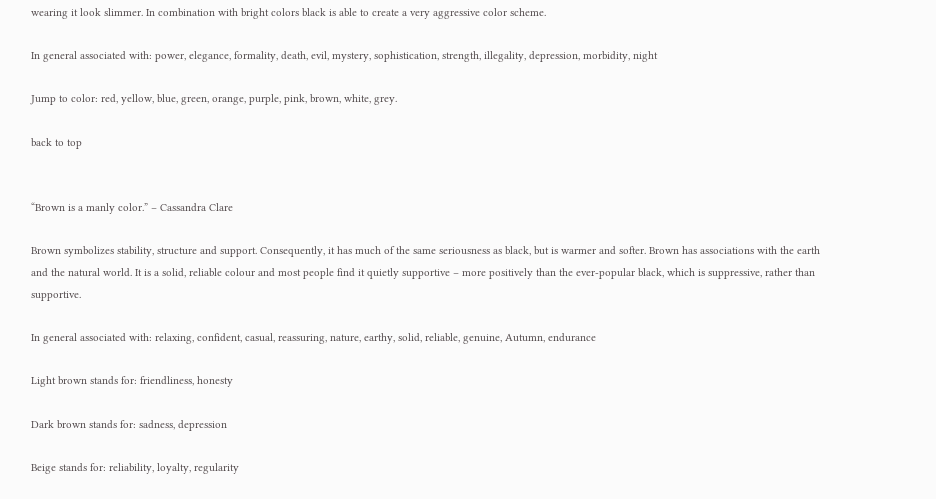wearing it look slimmer. In combination with bright colors black is able to create a very aggressive color scheme.

In general associated with: power, elegance, formality, death, evil, mystery, sophistication, strength, illegality, depression, morbidity, night

Jump to color: red, yellow, blue, green, orange, purple, pink, brown, white, grey.

back to top


“Brown is a manly color.” – Cassandra Clare

Brown symbolizes stability, structure and support. Consequently, it has much of the same seriousness as black, but is warmer and softer. Brown has associations with the earth and the natural world. It is a solid, reliable colour and most people find it quietly supportive – more positively than the ever-popular black, which is suppressive, rather than supportive.

In general associated with: relaxing, confident, casual, reassuring, nature, earthy, solid, reliable, genuine, Autumn, endurance

Light brown stands for: friendliness, honesty

Dark brown stands for: sadness, depression

Beige stands for: reliability, loyalty, regularity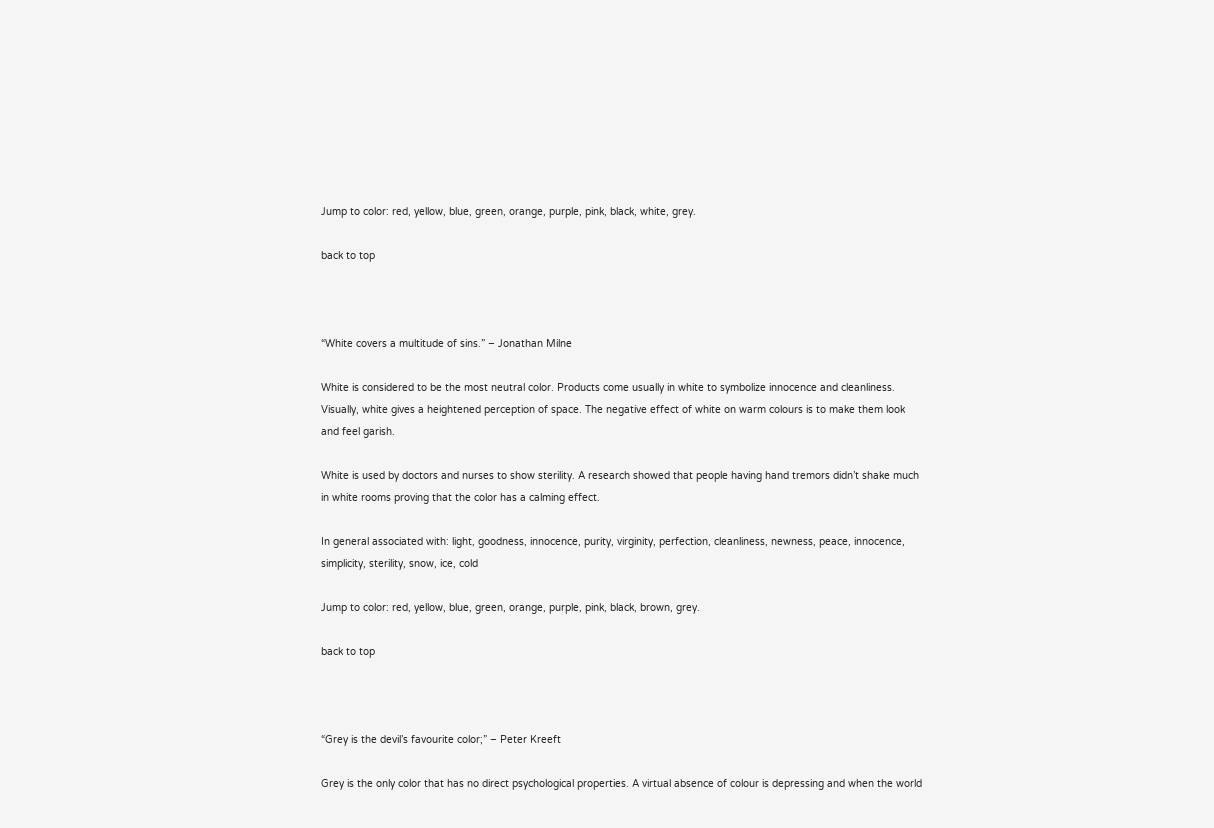Jump to color: red, yellow, blue, green, orange, purple, pink, black, white, grey.

back to top



“White covers a multitude of sins.” – Jonathan Milne

White is considered to be the most neutral color. Products come usually in white to symbolize innocence and cleanliness. Visually, white gives a heightened perception of space. The negative effect of white on warm colours is to make them look and feel garish.

White is used by doctors and nurses to show sterility. A research showed that people having hand tremors didn’t shake much in white rooms proving that the color has a calming effect.

In general associated with: light, goodness, innocence, purity, virginity, perfection, cleanliness, newness, peace, innocence, simplicity, sterility, snow, ice, cold

Jump to color: red, yellow, blue, green, orange, purple, pink, black, brown, grey.

back to top



“Grey is the devil’s favourite color;” – Peter Kreeft

Grey is the only color that has no direct psychological properties. A virtual absence of colour is depressing and when the world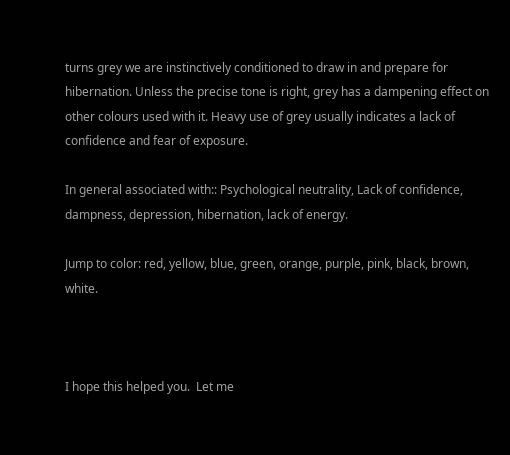turns grey we are instinctively conditioned to draw in and prepare for hibernation. Unless the precise tone is right, grey has a dampening effect on other colours used with it. Heavy use of grey usually indicates a lack of confidence and fear of exposure.

In general associated with:: Psychological neutrality, Lack of confidence, dampness, depression, hibernation, lack of energy.

Jump to color: red, yellow, blue, green, orange, purple, pink, black, brown, white.



I hope this helped you.  Let me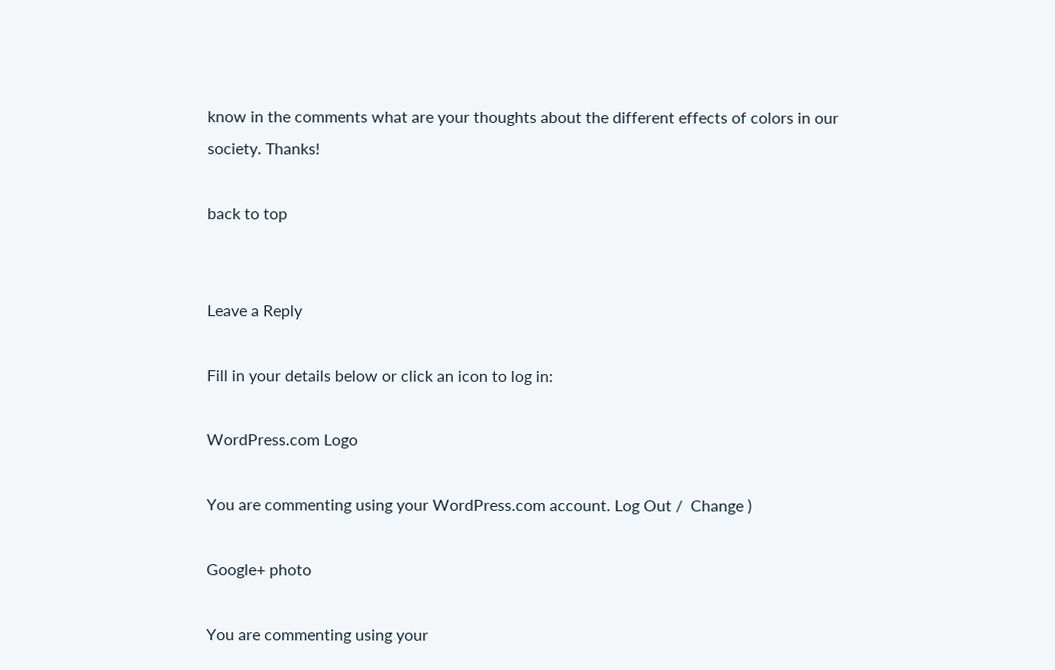know in the comments what are your thoughts about the different effects of colors in our society. Thanks!

back to top


Leave a Reply

Fill in your details below or click an icon to log in:

WordPress.com Logo

You are commenting using your WordPress.com account. Log Out /  Change )

Google+ photo

You are commenting using your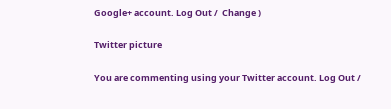Google+ account. Log Out /  Change )

Twitter picture

You are commenting using your Twitter account. Log Out /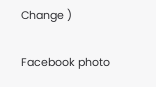Change )

Facebook photo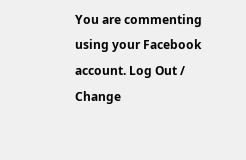You are commenting using your Facebook account. Log Out /  Change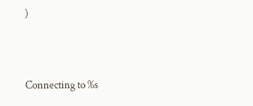)


Connecting to %s